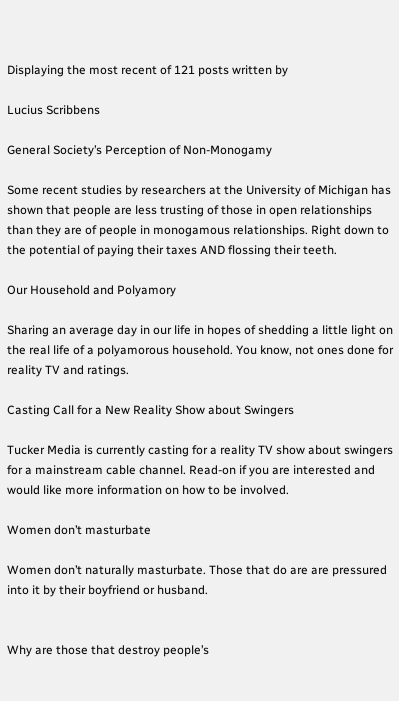Displaying the most recent of 121 posts written by

Lucius Scribbens

General Society’s Perception of Non-Monogamy

Some recent studies by researchers at the University of Michigan has shown that people are less trusting of those in open relationships than they are of people in monogamous relationships. Right down to the potential of paying their taxes AND flossing their teeth.

Our Household and Polyamory

Sharing an average day in our life in hopes of shedding a little light on the real life of a polyamorous household. You know, not ones done for reality TV and ratings.

Casting Call for a New Reality Show about Swingers

Tucker Media is currently casting for a reality TV show about swingers for a mainstream cable channel. Read-on if you are interested and would like more information on how to be involved.

Women don’t masturbate

Women don’t naturally masturbate. Those that do are are pressured into it by their boyfriend or husband.


Why are those that destroy people’s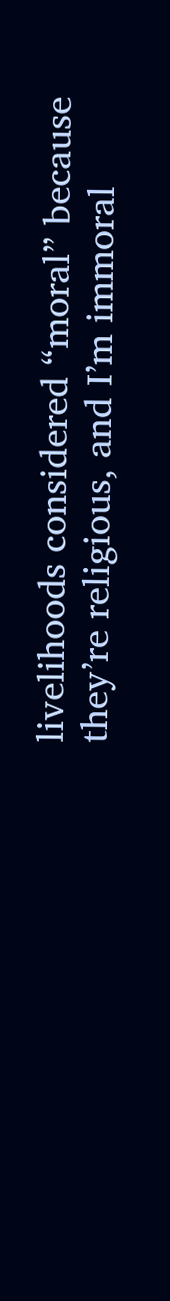livelihoods considered “moral” because they’re religious, and I’m immoral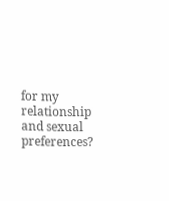for my relationship and sexual preferences?